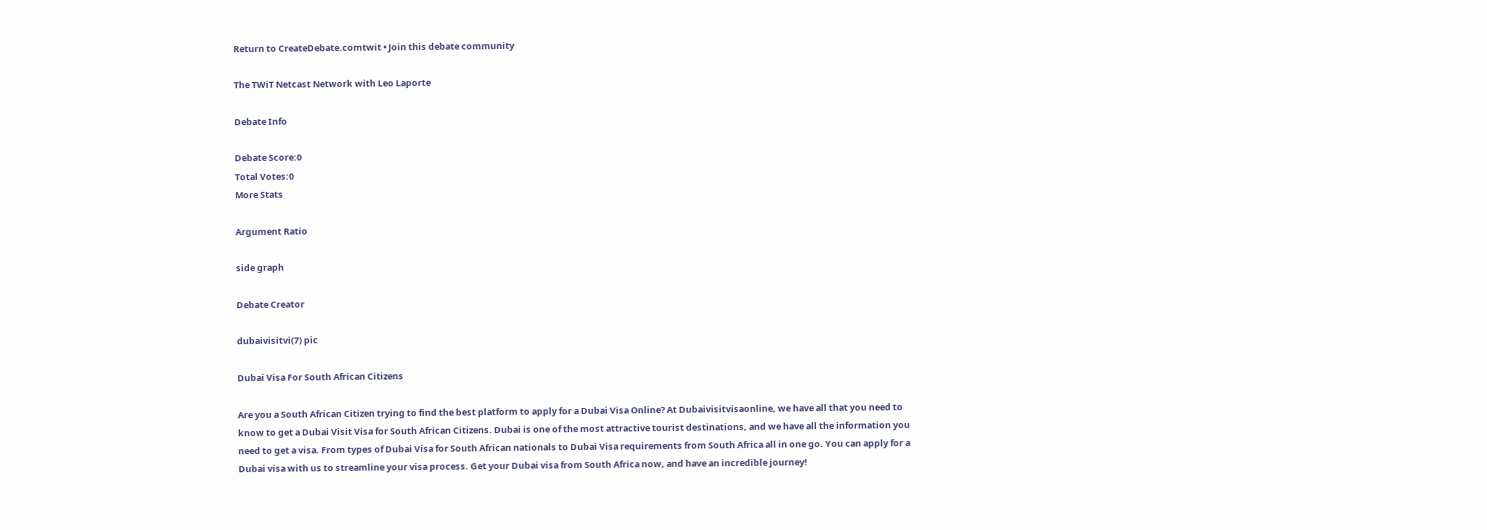Return to CreateDebate.comtwit • Join this debate community

The TWiT Netcast Network with Leo Laporte

Debate Info

Debate Score:0
Total Votes:0
More Stats

Argument Ratio

side graph

Debate Creator

dubaivisitvi(7) pic

Dubai Visa For South African Citizens

Are you a South African Citizen trying to find the best platform to apply for a Dubai Visa Online? At Dubaivisitvisaonline, we have all that you need to know to get a Dubai Visit Visa for South African Citizens. Dubai is one of the most attractive tourist destinations, and we have all the information you need to get a visa. From types of Dubai Visa for South African nationals to Dubai Visa requirements from South Africa all in one go. You can apply for a Dubai visa with us to streamline your visa process. Get your Dubai visa from South Africa now, and have an incredible journey!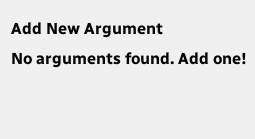Add New Argument
No arguments found. Add one!